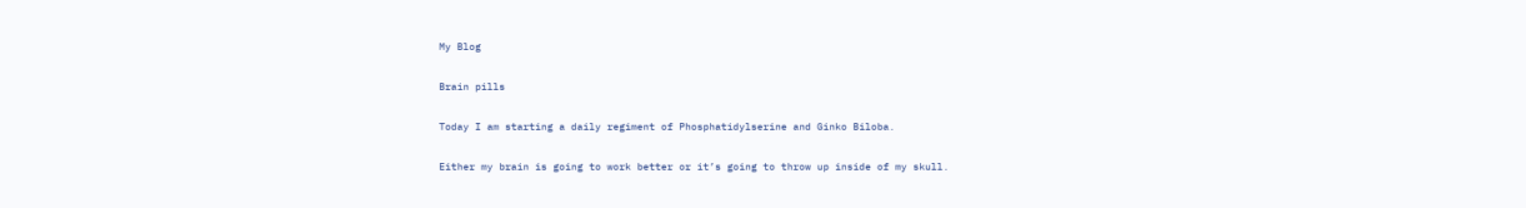My Blog

Brain pills

Today I am starting a daily regiment of Phosphatidylserine and Ginko Biloba.

Either my brain is going to work better or it’s going to throw up inside of my skull.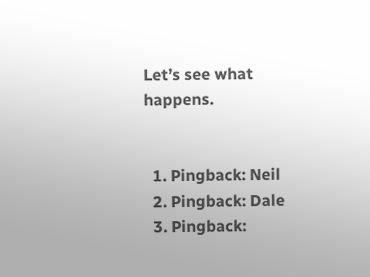Let’s see what happens.


  1. Pingback: Neil
  2. Pingback: Dale
  3. Pingback: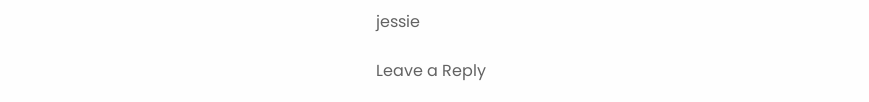jessie

Leave a Reply